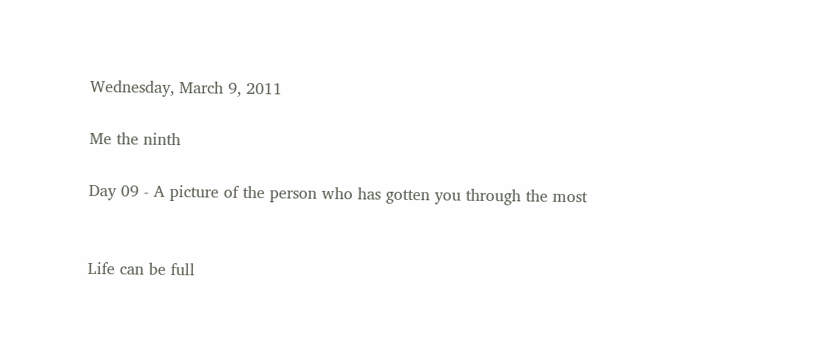Wednesday, March 9, 2011

Me the ninth

Day 09 - A picture of the person who has gotten you through the most


Life can be full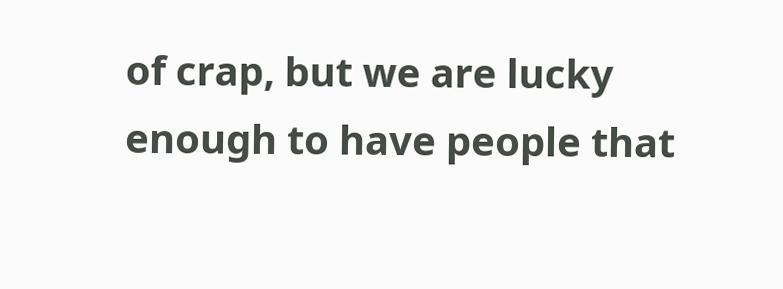of crap, but we are lucky enough to have people that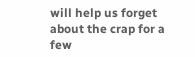will help us forget about the crap for a few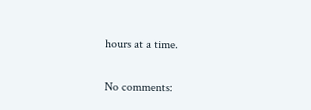hours at a time.

No comments: